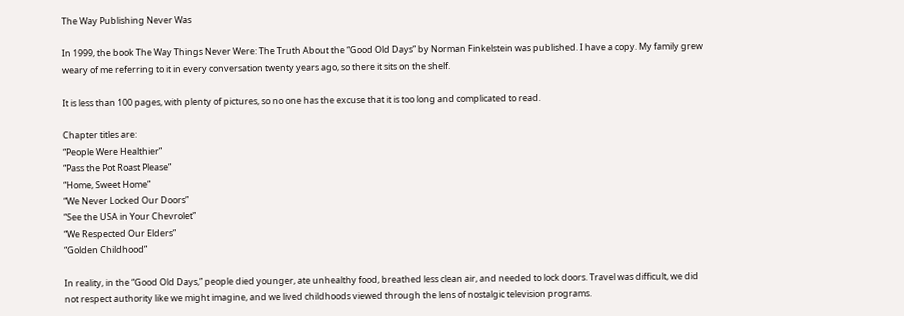The Way Publishing Never Was

In 1999, the book The Way Things Never Were: The Truth About the “Good Old Days” by Norman Finkelstein was published. I have a copy. My family grew weary of me referring to it in every conversation twenty years ago, so there it sits on the shelf.

It is less than 100 pages, with plenty of pictures, so no one has the excuse that it is too long and complicated to read.

Chapter titles are:
“People Were Healthier”
“Pass the Pot Roast Please”
“Home, Sweet Home”
“We Never Locked Our Doors”
“See the USA in Your Chevrolet”
“We Respected Our Elders”
“Golden Childhood”

In reality, in the “Good Old Days,” people died younger, ate unhealthy food, breathed less clean air, and needed to lock doors. Travel was difficult, we did not respect authority like we might imagine, and we lived childhoods viewed through the lens of nostalgic television programs.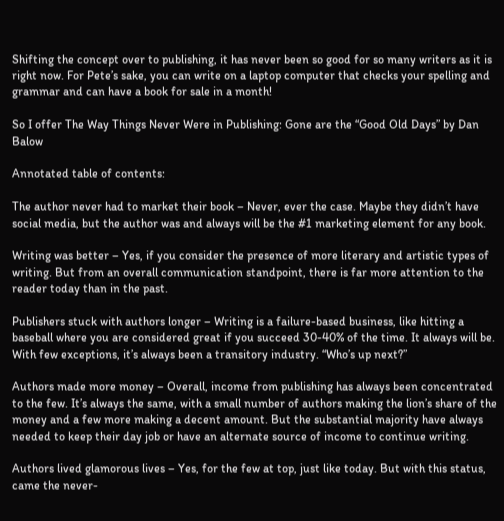Shifting the concept over to publishing, it has never been so good for so many writers as it is right now. For Pete’s sake, you can write on a laptop computer that checks your spelling and grammar and can have a book for sale in a month!

So I offer The Way Things Never Were in Publishing: Gone are the “Good Old Days” by Dan Balow

Annotated table of contents:

The author never had to market their book – Never, ever the case. Maybe they didn’t have social media, but the author was and always will be the #1 marketing element for any book.

Writing was better – Yes, if you consider the presence of more literary and artistic types of writing. But from an overall communication standpoint, there is far more attention to the reader today than in the past.

Publishers stuck with authors longer – Writing is a failure-based business, like hitting a baseball where you are considered great if you succeed 30-40% of the time. It always will be. With few exceptions, it’s always been a transitory industry. “Who’s up next?”

Authors made more money – Overall, income from publishing has always been concentrated to the few. It’s always the same, with a small number of authors making the lion’s share of the money and a few more making a decent amount. But the substantial majority have always needed to keep their day job or have an alternate source of income to continue writing.

Authors lived glamorous lives – Yes, for the few at top, just like today. But with this status, came the never-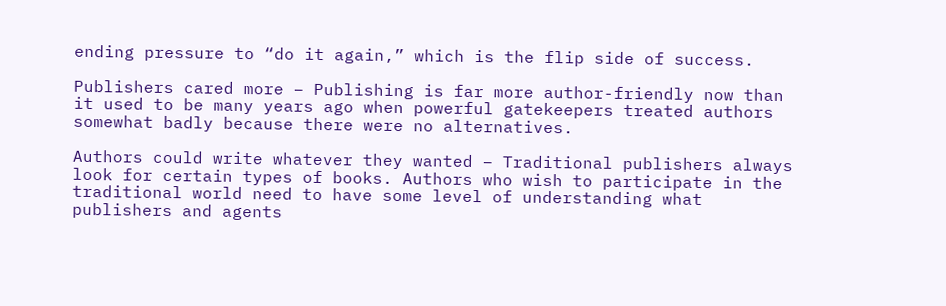ending pressure to “do it again,” which is the flip side of success.

Publishers cared more – Publishing is far more author-friendly now than it used to be many years ago when powerful gatekeepers treated authors somewhat badly because there were no alternatives.

Authors could write whatever they wanted – Traditional publishers always look for certain types of books. Authors who wish to participate in the traditional world need to have some level of understanding what publishers and agents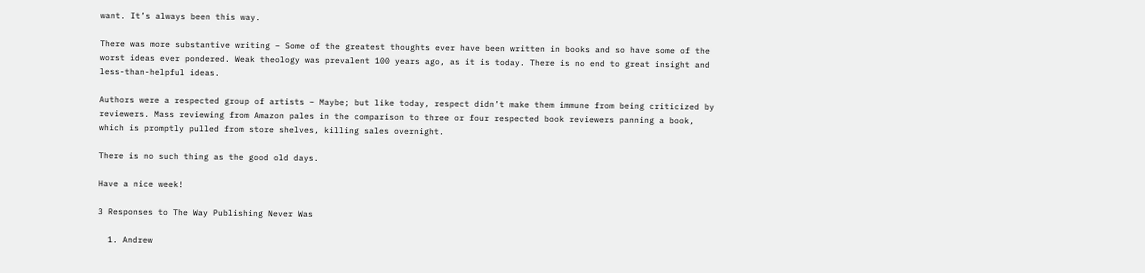want. It’s always been this way.

There was more substantive writing – Some of the greatest thoughts ever have been written in books and so have some of the worst ideas ever pondered. Weak theology was prevalent 100 years ago, as it is today. There is no end to great insight and less-than-helpful ideas.

Authors were a respected group of artists – Maybe; but like today, respect didn’t make them immune from being criticized by reviewers. Mass reviewing from Amazon pales in the comparison to three or four respected book reviewers panning a book, which is promptly pulled from store shelves, killing sales overnight.

There is no such thing as the good old days.

Have a nice week!

3 Responses to The Way Publishing Never Was

  1. Andrew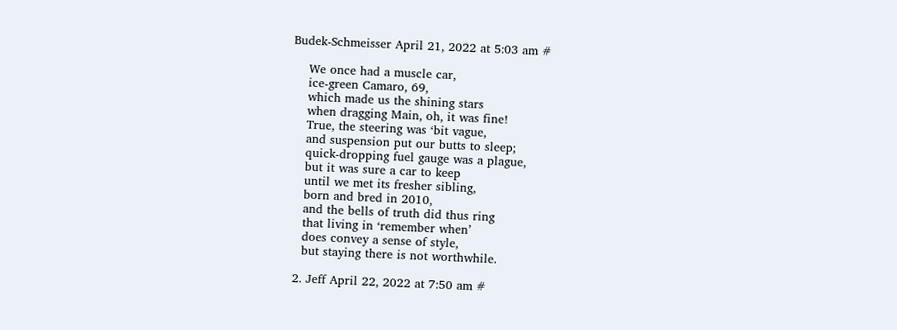Budek-Schmeisser April 21, 2022 at 5:03 am #

    We once had a muscle car,
    ice-green Camaro, 69,
    which made us the shining stars
    when dragging Main, oh, it was fine!
    True, the steering was ‘bit vague,
    and suspension put our butts to sleep;
    quick-dropping fuel gauge was a plague,
    but it was sure a car to keep
    until we met its fresher sibling,
    born and bred in 2010,
    and the bells of truth did thus ring
    that living in ‘remember when’
    does convey a sense of style,
    but staying there is not worthwhile.

  2. Jeff April 22, 2022 at 7:50 am #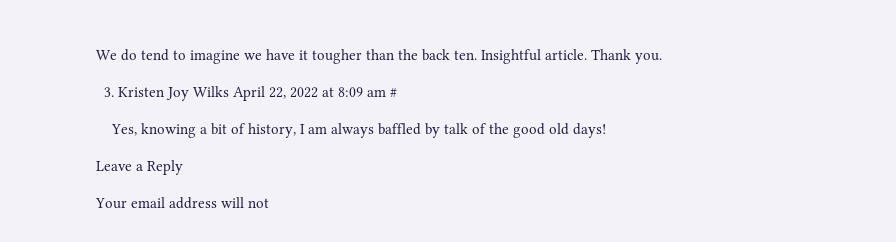We do tend to imagine we have it tougher than the back ten. Insightful article. Thank you.

  3. Kristen Joy Wilks April 22, 2022 at 8:09 am #

    Yes, knowing a bit of history, I am always baffled by talk of the good old days!

Leave a Reply

Your email address will not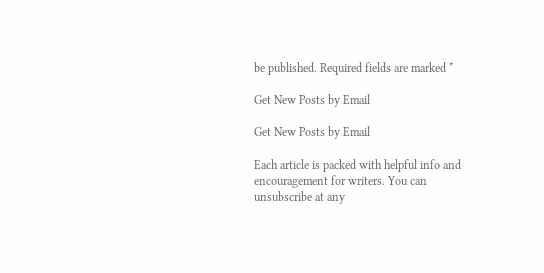be published. Required fields are marked *

Get New Posts by Email

Get New Posts by Email

Each article is packed with helpful info and encouragement for writers. You can unsubscribe at any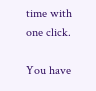time with one click.

You have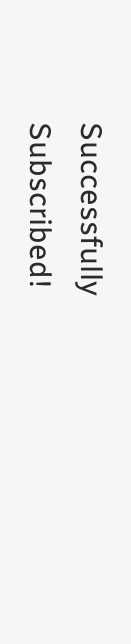Successfully Subscribed!